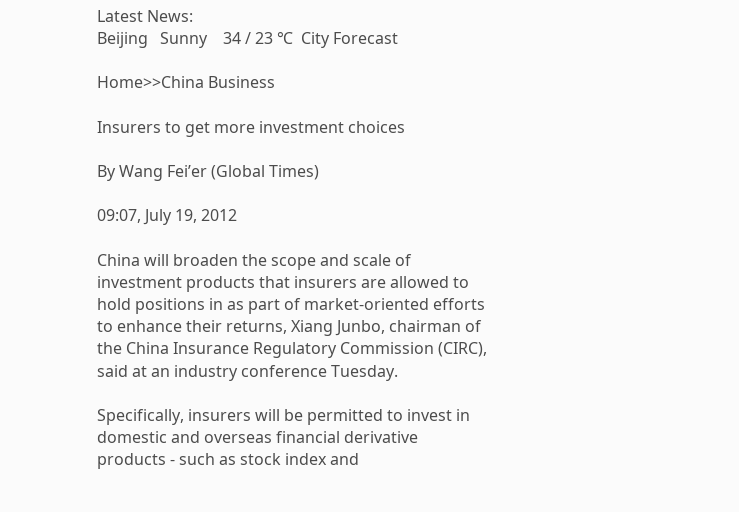Latest News:
Beijing   Sunny    34 / 23 ℃  City Forecast

Home>>China Business

Insurers to get more investment choices

By Wang Fei’er (Global Times)

09:07, July 19, 2012

China will broaden the scope and scale of investment products that insurers are allowed to hold positions in as part of market-oriented efforts to enhance their returns, Xiang Junbo, chairman of the China Insurance Regulatory Commission (CIRC), said at an industry conference Tuesday.

Specifically, insurers will be permitted to invest in domestic and overseas financial derivative products - such as stock index and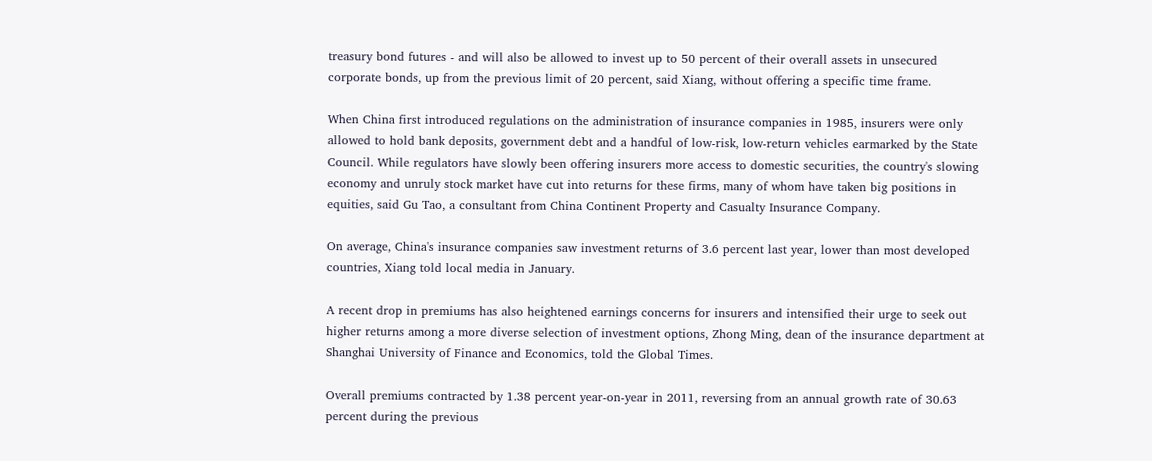treasury bond futures - and will also be allowed to invest up to 50 percent of their overall assets in unsecured corporate bonds, up from the previous limit of 20 percent, said Xiang, without offering a specific time frame.

When China first introduced regulations on the administration of insurance companies in 1985, insurers were only allowed to hold bank deposits, government debt and a handful of low-risk, low-return vehicles earmarked by the State Council. While regulators have slowly been offering insurers more access to domestic securities, the country's slowing economy and unruly stock market have cut into returns for these firms, many of whom have taken big positions in equities, said Gu Tao, a consultant from China Continent Property and Casualty Insurance Company.

On average, China's insurance companies saw investment returns of 3.6 percent last year, lower than most developed countries, Xiang told local media in January.

A recent drop in premiums has also heightened earnings concerns for insurers and intensified their urge to seek out higher returns among a more diverse selection of investment options, Zhong Ming, dean of the insurance department at Shanghai University of Finance and Economics, told the Global Times.

Overall premiums contracted by 1.38 percent year-on-year in 2011, reversing from an annual growth rate of 30.63 percent during the previous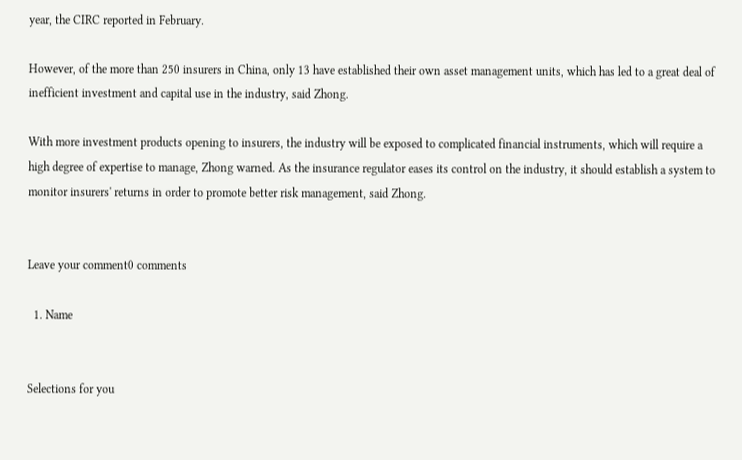year, the CIRC reported in February.

However, of the more than 250 insurers in China, only 13 have established their own asset management units, which has led to a great deal of inefficient investment and capital use in the industry, said Zhong.

With more investment products opening to insurers, the industry will be exposed to complicated financial instruments, which will require a high degree of expertise to manage, Zhong warned. As the insurance regulator eases its control on the industry, it should establish a system to monitor insurers' returns in order to promote better risk management, said Zhong.


Leave your comment0 comments

  1. Name


Selections for you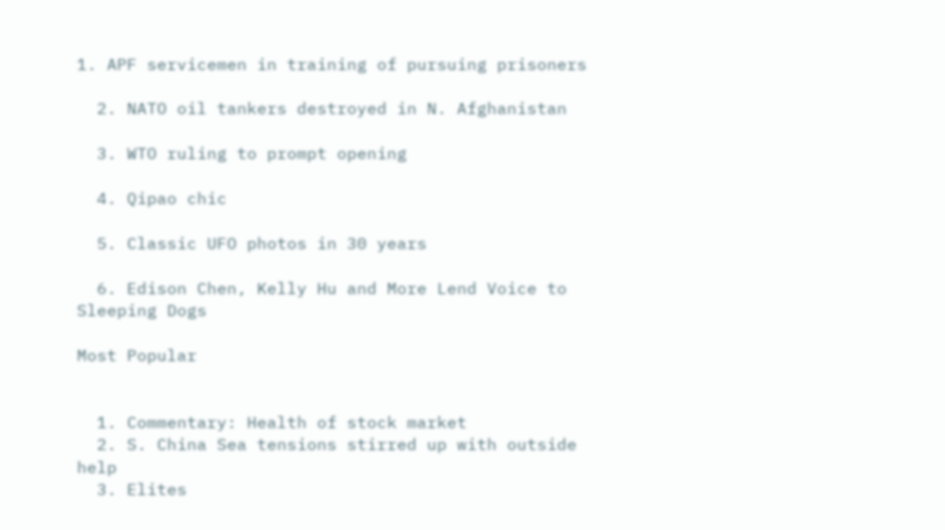1. APF servicemen in training of pursuing prisoners

  2. NATO oil tankers destroyed in N. Afghanistan

  3. WTO ruling to prompt opening

  4. Qipao chic

  5. Classic UFO photos in 30 years

  6. Edison Chen, Kelly Hu and More Lend Voice to Sleeping Dogs

Most Popular


  1. Commentary: Health of stock market
  2. S. China Sea tensions stirred up with outside help
  3. Elites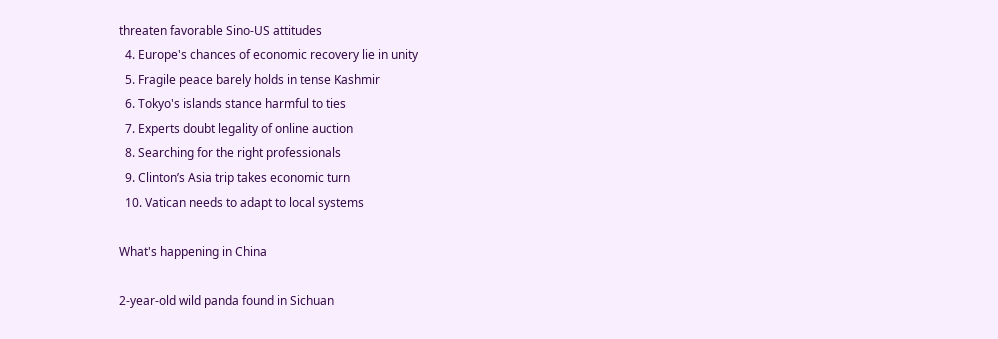threaten favorable Sino-US attitudes
  4. Europe's chances of economic recovery lie in unity
  5. Fragile peace barely holds in tense Kashmir
  6. Tokyo's islands stance harmful to ties
  7. Experts doubt legality of online auction
  8. Searching for the right professionals
  9. Clinton’s Asia trip takes economic turn
  10. Vatican needs to adapt to local systems

What's happening in China

2-year-old wild panda found in Sichuan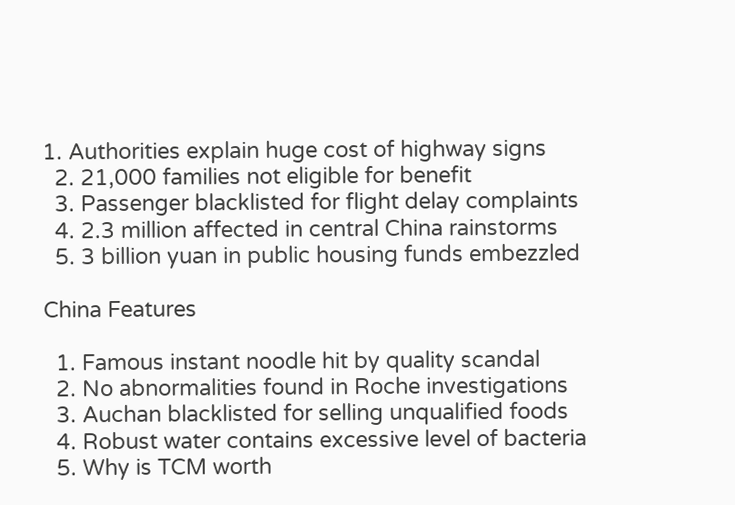1. Authorities explain huge cost of highway signs
  2. 21,000 families not eligible for benefit
  3. Passenger blacklisted for flight delay complaints
  4. 2.3 million affected in central China rainstorms
  5. 3 billion yuan in public housing funds embezzled

China Features

  1. Famous instant noodle hit by quality scandal
  2. No abnormalities found in Roche investigations
  3. Auchan blacklisted for selling unqualified foods
  4. Robust water contains excessive level of bacteria
  5. Why is TCM worth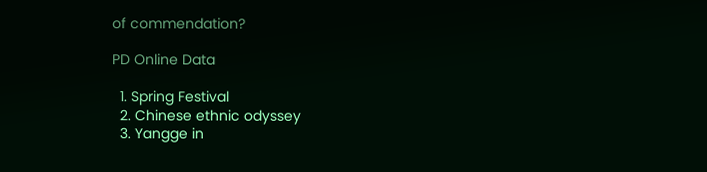of commendation?

PD Online Data

  1. Spring Festival
  2. Chinese ethnic odyssey
  3. Yangge in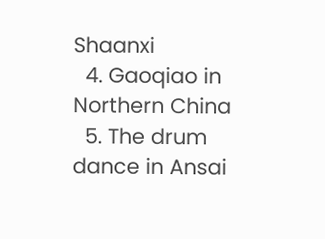Shaanxi
  4. Gaoqiao in Northern China
  5. The drum dance in Ansai